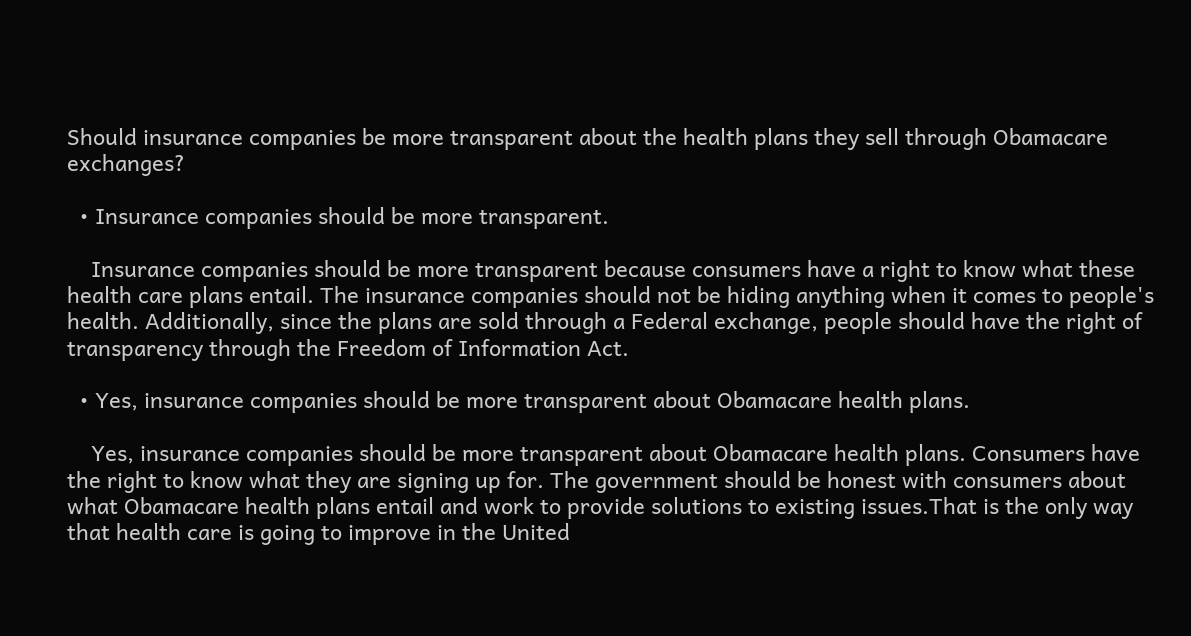Should insurance companies be more transparent about the health plans they sell through Obamacare exchanges?

  • Insurance companies should be more transparent.

    Insurance companies should be more transparent because consumers have a right to know what these health care plans entail. The insurance companies should not be hiding anything when it comes to people's health. Additionally, since the plans are sold through a Federal exchange, people should have the right of transparency through the Freedom of Information Act.

  • Yes, insurance companies should be more transparent about Obamacare health plans.

    Yes, insurance companies should be more transparent about Obamacare health plans. Consumers have the right to know what they are signing up for. The government should be honest with consumers about what Obamacare health plans entail and work to provide solutions to existing issues.That is the only way that health care is going to improve in the United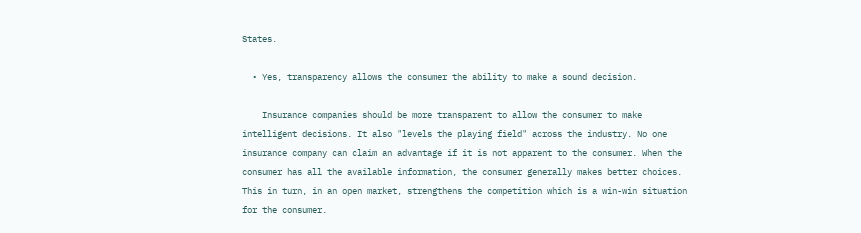States.

  • Yes, transparency allows the consumer the ability to make a sound decision.

    Insurance companies should be more transparent to allow the consumer to make intelligent decisions. It also "levels the playing field" across the industry. No one insurance company can claim an advantage if it is not apparent to the consumer. When the consumer has all the available information, the consumer generally makes better choices. This in turn, in an open market, strengthens the competition which is a win-win situation for the consumer.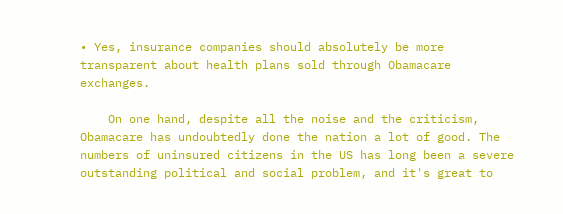• Yes, insurance companies should absolutely be more transparent about health plans sold through Obamacare exchanges.

    On one hand, despite all the noise and the criticism, Obamacare has undoubtedly done the nation a lot of good. The numbers of uninsured citizens in the US has long been a severe outstanding political and social problem, and it's great to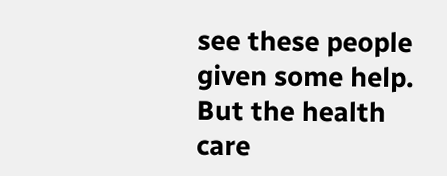see these people given some help. But the health care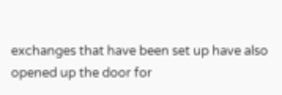exchanges that have been set up have also opened up the door for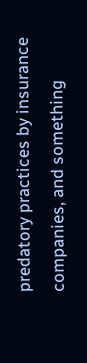predatory practices by insurance companies, and something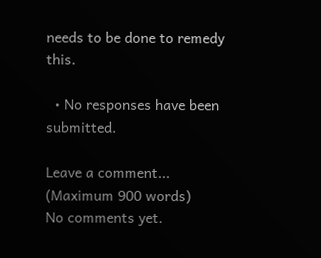needs to be done to remedy this.

  • No responses have been submitted.

Leave a comment...
(Maximum 900 words)
No comments yet.